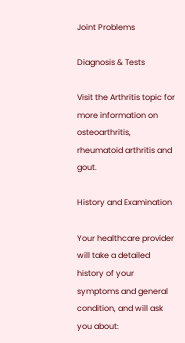Joint Problems

Diagnosis & Tests

Visit the Arthritis topic for more information on osteoarthritis, rheumatoid arthritis and gout.

History and Examination

Your healthcare provider will take a detailed history of your symptoms and general condition, and will ask you about: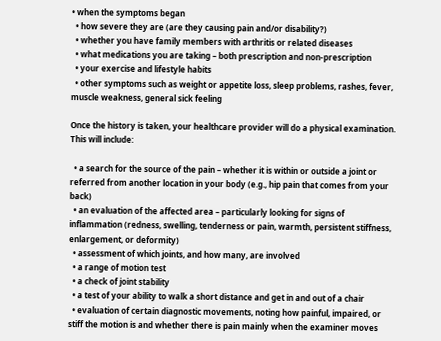• when the symptoms began
  • how severe they are (are they causing pain and/or disability?)
  • whether you have family members with arthritis or related diseases
  • what medications you are taking – both prescription and non-prescription
  • your exercise and lifestyle habits
  • other symptoms such as weight or appetite loss, sleep problems, rashes, fever, muscle weakness, general sick feeling

Once the history is taken, your healthcare provider will do a physical examination. This will include:

  • a search for the source of the pain – whether it is within or outside a joint or referred from another location in your body (e.g., hip pain that comes from your back)
  • an evaluation of the affected area – particularly looking for signs of inflammation (redness, swelling, tenderness or pain, warmth, persistent stiffness, enlargement, or deformity)
  • assessment of which joints, and how many, are involved
  • a range of motion test
  • a check of joint stability
  • a test of your ability to walk a short distance and get in and out of a chair
  • evaluation of certain diagnostic movements, noting how painful, impaired, or stiff the motion is and whether there is pain mainly when the examiner moves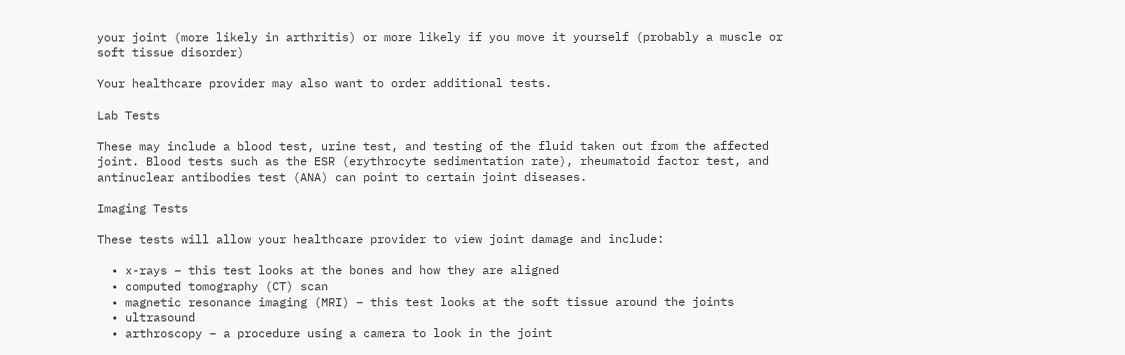your joint (more likely in arthritis) or more likely if you move it yourself (probably a muscle or soft tissue disorder)

Your healthcare provider may also want to order additional tests.

Lab Tests

These may include a blood test, urine test, and testing of the fluid taken out from the affected joint. Blood tests such as the ESR (erythrocyte sedimentation rate), rheumatoid factor test, and antinuclear antibodies test (ANA) can point to certain joint diseases.

Imaging Tests

These tests will allow your healthcare provider to view joint damage and include:

  • x-rays – this test looks at the bones and how they are aligned
  • computed tomography (CT) scan
  • magnetic resonance imaging (MRI) – this test looks at the soft tissue around the joints
  • ultrasound
  • arthroscopy – a procedure using a camera to look in the joint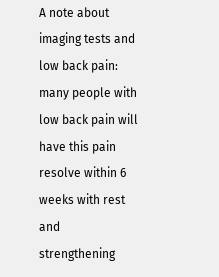A note about imaging tests and low back pain: many people with low back pain will have this pain resolve within 6 weeks with rest and strengthening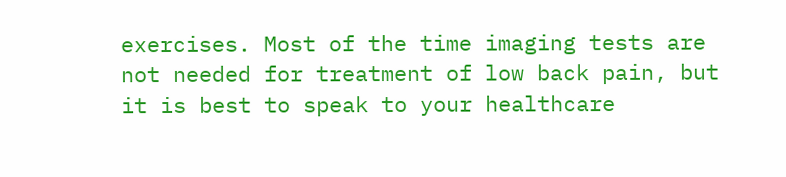exercises. Most of the time imaging tests are not needed for treatment of low back pain, but it is best to speak to your healthcare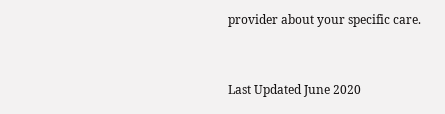provider about your specific care.


Last Updated June 2020